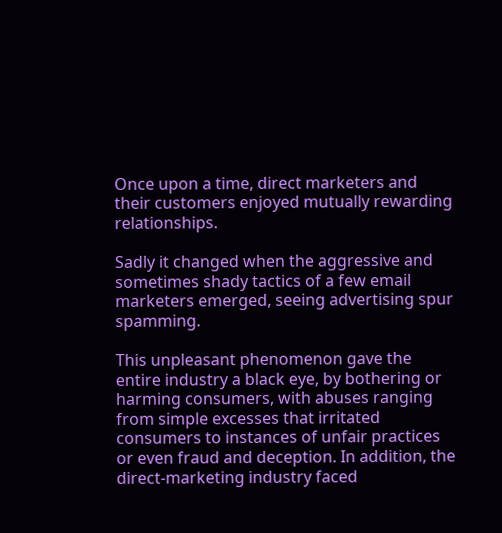Once upon a time, direct marketers and their customers enjoyed mutually rewarding relationships.

Sadly it changed when the aggressive and sometimes shady tactics of a few email marketers emerged, seeing advertising spur spamming.

This unpleasant phenomenon gave the entire industry a black eye, by bothering or harming consumers, with abuses ranging from simple excesses that irritated consumers to instances of unfair practices or even fraud and deception. In addition, the direct-marketing industry faced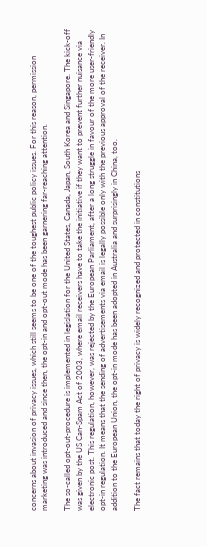concerns about invasion of privacy issues, which still seems to be one of the toughest public policy issues. For this reason, permission marketing was introduced and since then, the opt-in and opt-out mode has been garnering far-reaching attention.

The so-called opt-out-procedure is implemented in legislation for the United States, Canada, Japan, South Korea and Singapore. The kick-off was given by the US Can-Spam Act of 2003, where email receivers have to take the initiative if they want to prevent further nuisance via electronic post. This regulation, however, was rejected by the European Parliament, after a long struggle in favour of the more user-friendly opt-in regulation. It means that the sending of advertisements via email is legally possible only with the previous approval of the receiver. In addition to the European Union, the opt-in mode has been adopted in Australia and surprisingly in China, too.

The fact remains that today the right of privacy is widely recognized and protected in constitutions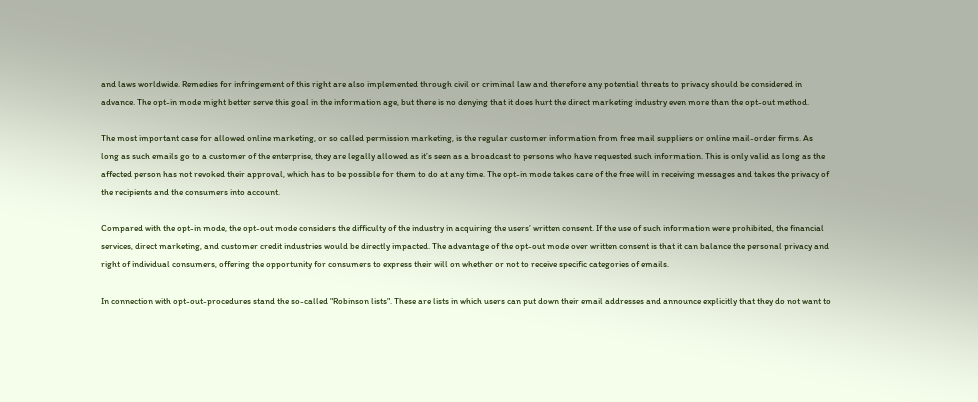and laws worldwide. Remedies for infringement of this right are also implemented through civil or criminal law and therefore any potential threats to privacy should be considered in advance. The opt-in mode might better serve this goal in the information age, but there is no denying that it does hurt the direct marketing industry even more than the opt-out method.

The most important case for allowed online marketing, or so called permission marketing, is the regular customer information from free mail suppliers or online mail-order firms. As long as such emails go to a customer of the enterprise, they are legally allowed as it’s seen as a broadcast to persons who have requested such information. This is only valid as long as the affected person has not revoked their approval, which has to be possible for them to do at any time. The opt-in mode takes care of the free will in receiving messages and takes the privacy of the recipients and the consumers into account.

Compared with the opt-in mode, the opt-out mode considers the difficulty of the industry in acquiring the users’ written consent. If the use of such information were prohibited, the financial services, direct marketing, and customer credit industries would be directly impacted. The advantage of the opt-out mode over written consent is that it can balance the personal privacy and right of individual consumers, offering the opportunity for consumers to express their will on whether or not to receive specific categories of emails.

In connection with opt-out-procedures stand the so-called "Robinson lists". These are lists in which users can put down their email addresses and announce explicitly that they do not want to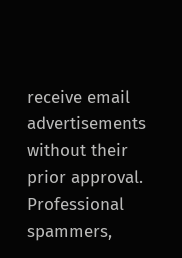receive email advertisements without their prior approval. Professional spammers,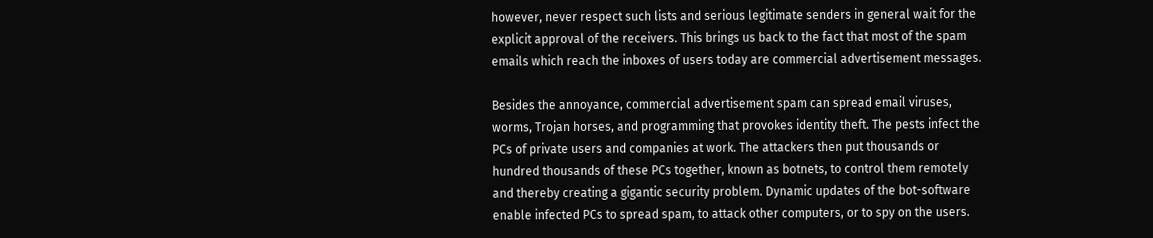however, never respect such lists and serious legitimate senders in general wait for the explicit approval of the receivers. This brings us back to the fact that most of the spam emails which reach the inboxes of users today are commercial advertisement messages.

Besides the annoyance, commercial advertisement spam can spread email viruses, worms, Trojan horses, and programming that provokes identity theft. The pests infect the PCs of private users and companies at work. The attackers then put thousands or hundred thousands of these PCs together, known as botnets, to control them remotely and thereby creating a gigantic security problem. Dynamic updates of the bot-software enable infected PCs to spread spam, to attack other computers, or to spy on the users.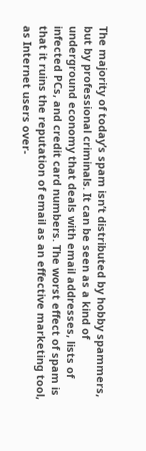The majority of today’s spam isn’t distributed by hobby spammers, but by professional criminals. It can be seen as a kind of underground economy that deals with email addresses, lists of infected PCs, and credit card numbers. The worst effect of spam is that it ruins the reputation of email as an effective marketing tool, as Internet users over-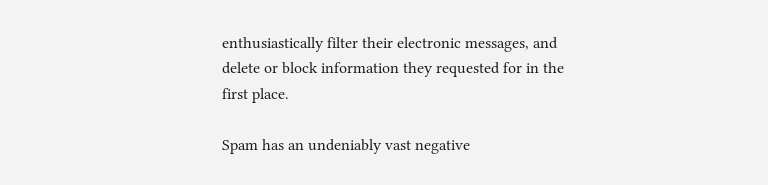enthusiastically filter their electronic messages, and delete or block information they requested for in the first place.

Spam has an undeniably vast negative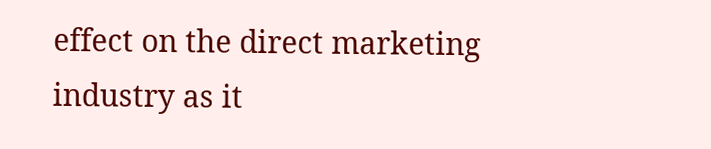effect on the direct marketing industry as it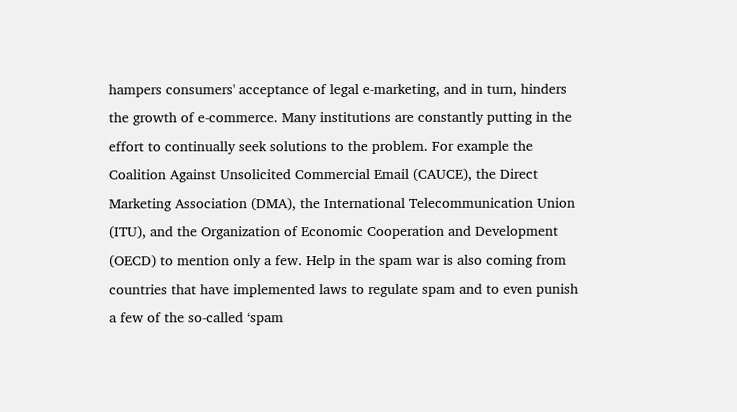hampers consumers' acceptance of legal e-marketing, and in turn, hinders the growth of e-commerce. Many institutions are constantly putting in the effort to continually seek solutions to the problem. For example the Coalition Against Unsolicited Commercial Email (CAUCE), the Direct Marketing Association (DMA), the International Telecommunication Union (ITU), and the Organization of Economic Cooperation and Development (OECD) to mention only a few. Help in the spam war is also coming from countries that have implemented laws to regulate spam and to even punish a few of the so-called ‘spam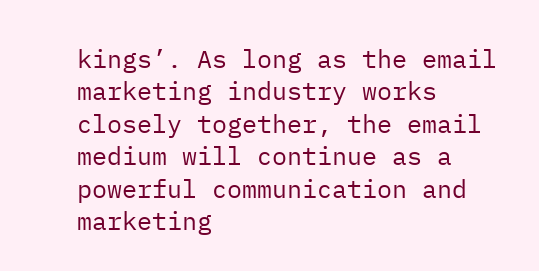kings’. As long as the email marketing industry works closely together, the email medium will continue as a powerful communication and marketing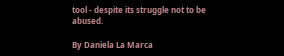tool - despite its struggle not to be abused.

By Daniela La Marca